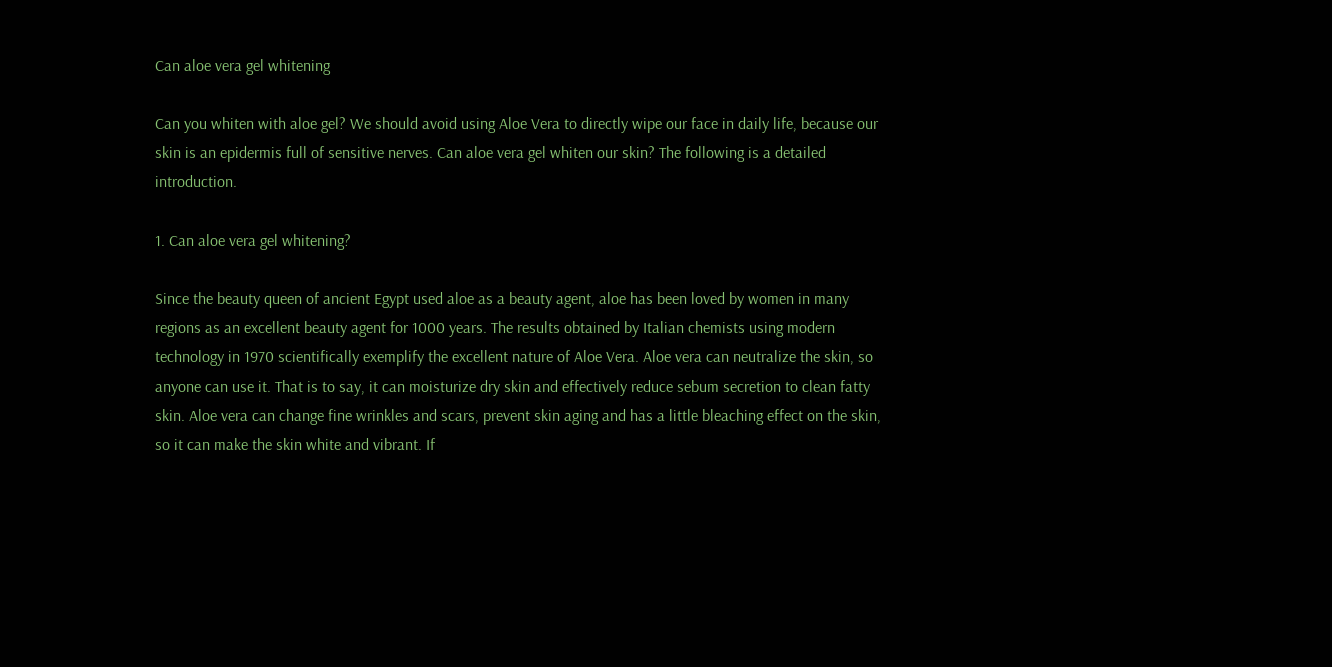Can aloe vera gel whitening

Can you whiten with aloe gel? We should avoid using Aloe Vera to directly wipe our face in daily life, because our skin is an epidermis full of sensitive nerves. Can aloe vera gel whiten our skin? The following is a detailed introduction.

1. Can aloe vera gel whitening?

Since the beauty queen of ancient Egypt used aloe as a beauty agent, aloe has been loved by women in many regions as an excellent beauty agent for 1000 years. The results obtained by Italian chemists using modern technology in 1970 scientifically exemplify the excellent nature of Aloe Vera. Aloe vera can neutralize the skin, so anyone can use it. That is to say, it can moisturize dry skin and effectively reduce sebum secretion to clean fatty skin. Aloe vera can change fine wrinkles and scars, prevent skin aging and has a little bleaching effect on the skin, so it can make the skin white and vibrant. If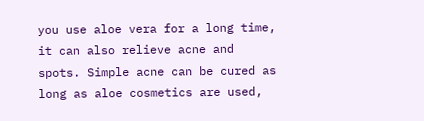you use aloe vera for a long time, it can also relieve acne and spots. Simple acne can be cured as long as aloe cosmetics are used,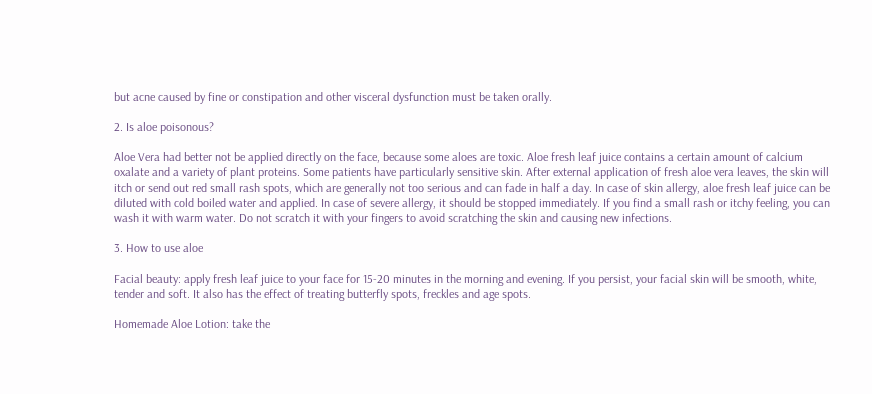but acne caused by fine or constipation and other visceral dysfunction must be taken orally.

2. Is aloe poisonous?

Aloe Vera had better not be applied directly on the face, because some aloes are toxic. Aloe fresh leaf juice contains a certain amount of calcium oxalate and a variety of plant proteins. Some patients have particularly sensitive skin. After external application of fresh aloe vera leaves, the skin will itch or send out red small rash spots, which are generally not too serious and can fade in half a day. In case of skin allergy, aloe fresh leaf juice can be diluted with cold boiled water and applied. In case of severe allergy, it should be stopped immediately. If you find a small rash or itchy feeling, you can wash it with warm water. Do not scratch it with your fingers to avoid scratching the skin and causing new infections.

3. How to use aloe

Facial beauty: apply fresh leaf juice to your face for 15-20 minutes in the morning and evening. If you persist, your facial skin will be smooth, white, tender and soft. It also has the effect of treating butterfly spots, freckles and age spots.

Homemade Aloe Lotion: take the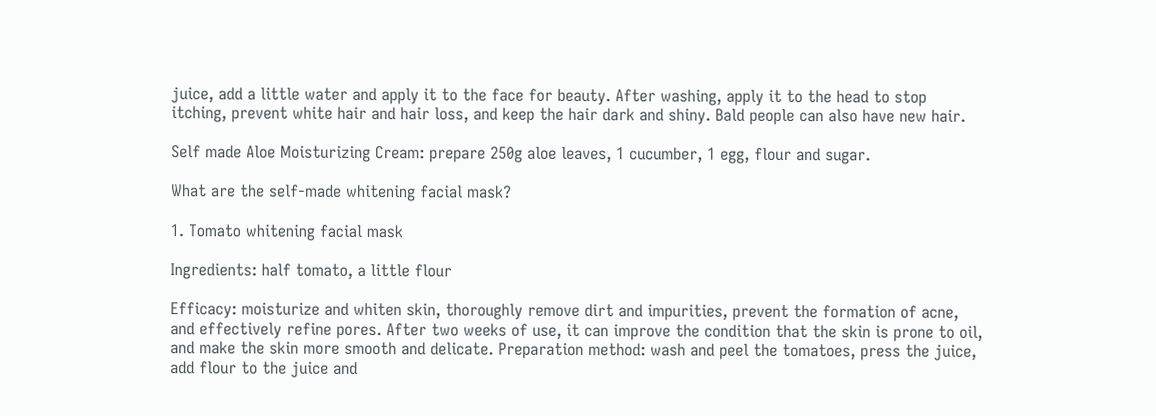juice, add a little water and apply it to the face for beauty. After washing, apply it to the head to stop itching, prevent white hair and hair loss, and keep the hair dark and shiny. Bald people can also have new hair.

Self made Aloe Moisturizing Cream: prepare 250g aloe leaves, 1 cucumber, 1 egg, flour and sugar.

What are the self-made whitening facial mask?

1. Tomato whitening facial mask

Ingredients: half tomato, a little flour

Efficacy: moisturize and whiten skin, thoroughly remove dirt and impurities, prevent the formation of acne, and effectively refine pores. After two weeks of use, it can improve the condition that the skin is prone to oil, and make the skin more smooth and delicate. Preparation method: wash and peel the tomatoes, press the juice, add flour to the juice and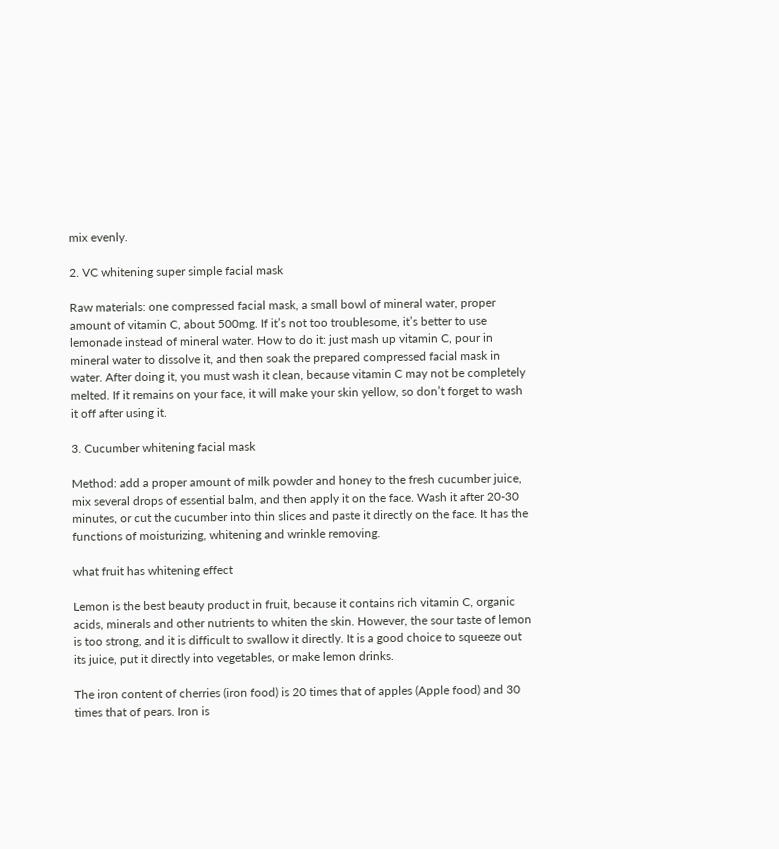mix evenly.

2. VC whitening super simple facial mask

Raw materials: one compressed facial mask, a small bowl of mineral water, proper amount of vitamin C, about 500mg. If it’s not too troublesome, it’s better to use lemonade instead of mineral water. How to do it: just mash up vitamin C, pour in mineral water to dissolve it, and then soak the prepared compressed facial mask in water. After doing it, you must wash it clean, because vitamin C may not be completely melted. If it remains on your face, it will make your skin yellow, so don’t forget to wash it off after using it.

3. Cucumber whitening facial mask

Method: add a proper amount of milk powder and honey to the fresh cucumber juice, mix several drops of essential balm, and then apply it on the face. Wash it after 20-30 minutes, or cut the cucumber into thin slices and paste it directly on the face. It has the functions of moisturizing, whitening and wrinkle removing.

what fruit has whitening effect

Lemon is the best beauty product in fruit, because it contains rich vitamin C, organic acids, minerals and other nutrients to whiten the skin. However, the sour taste of lemon is too strong, and it is difficult to swallow it directly. It is a good choice to squeeze out its juice, put it directly into vegetables, or make lemon drinks.

The iron content of cherries (iron food) is 20 times that of apples (Apple food) and 30 times that of pears. Iron is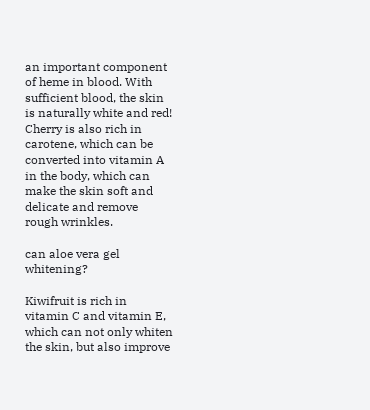an important component of heme in blood. With sufficient blood, the skin is naturally white and red! Cherry is also rich in carotene, which can be converted into vitamin A in the body, which can make the skin soft and delicate and remove rough wrinkles.

can aloe vera gel whitening?

Kiwifruit is rich in vitamin C and vitamin E, which can not only whiten the skin, but also improve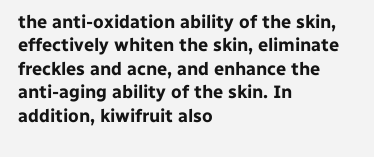the anti-oxidation ability of the skin, effectively whiten the skin, eliminate freckles and acne, and enhance the anti-aging ability of the skin. In addition, kiwifruit also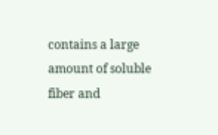contains a large amount of soluble fiber and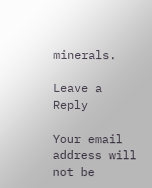minerals.

Leave a Reply

Your email address will not be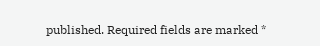published. Required fields are marked *